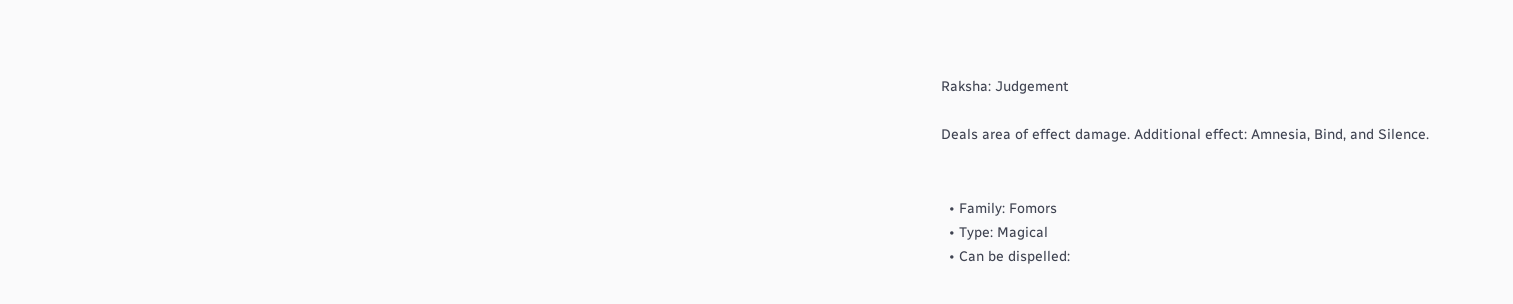Raksha: Judgement

Deals area of effect damage. Additional effect: Amnesia, Bind, and Silence.


  • Family: Fomors
  • Type: Magical
  • Can be dispelled: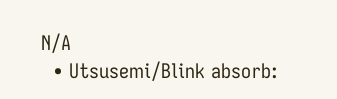N/A
  • Utsusemi/Blink absorb: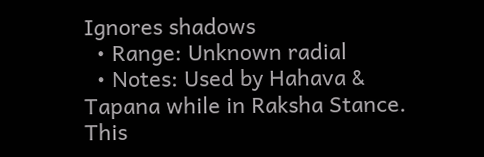Ignores shadows
  • Range: Unknown radial
  • Notes: Used by Hahava & Tapana while in Raksha Stance.
This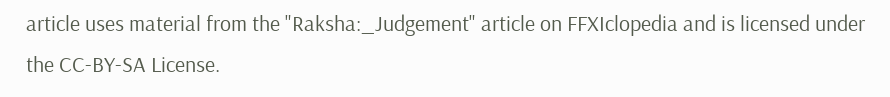article uses material from the "Raksha:_Judgement" article on FFXIclopedia and is licensed under the CC-BY-SA License.